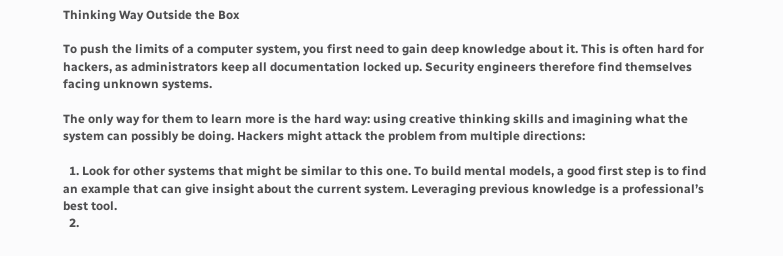Thinking Way Outside the Box

To push the limits of a computer system, you first need to gain deep knowledge about it. This is often hard for hackers, as administrators keep all documentation locked up. Security engineers therefore find themselves facing unknown systems.

The only way for them to learn more is the hard way: using creative thinking skills and imagining what the system can possibly be doing. Hackers might attack the problem from multiple directions:

  1. Look for other systems that might be similar to this one. To build mental models, a good first step is to find an example that can give insight about the current system. Leveraging previous knowledge is a professional’s best tool.
  2.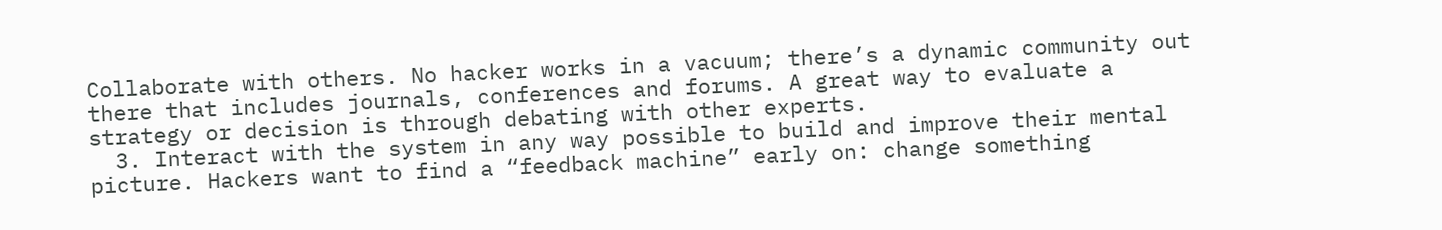Collaborate with others. No hacker works in a vacuum; there’s a dynamic community out there that includes journals, conferences and forums. A great way to evaluate a strategy or decision is through debating with other experts.
  3. Interact with the system in any way possible to build and improve their mental picture. Hackers want to find a “feedback machine” early on: change something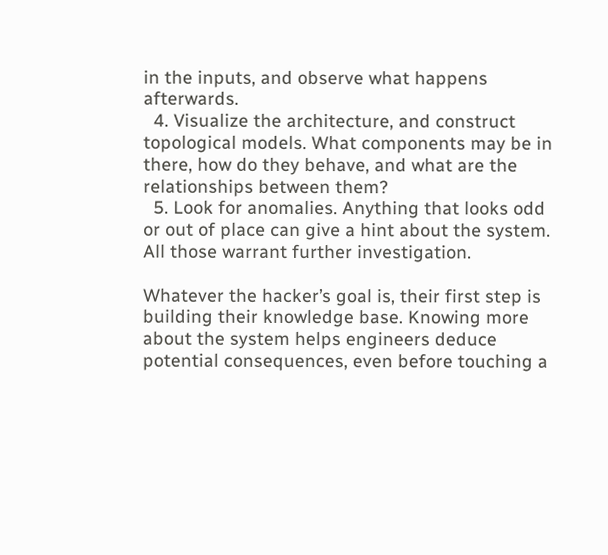in the inputs, and observe what happens afterwards.
  4. Visualize the architecture, and construct topological models. What components may be in there, how do they behave, and what are the relationships between them?
  5. Look for anomalies. Anything that looks odd or out of place can give a hint about the system. All those warrant further investigation.

Whatever the hacker’s goal is, their first step is building their knowledge base. Knowing more about the system helps engineers deduce potential consequences, even before touching a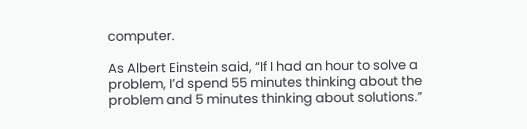computer.

As Albert Einstein said, “If I had an hour to solve a problem, I’d spend 55 minutes thinking about the problem and 5 minutes thinking about solutions.”